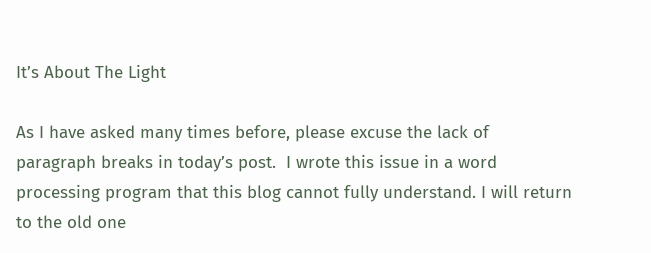It’s About The Light

As I have asked many times before, please excuse the lack of paragraph breaks in today’s post.  I wrote this issue in a word processing program that this blog cannot fully understand. I will return to the old one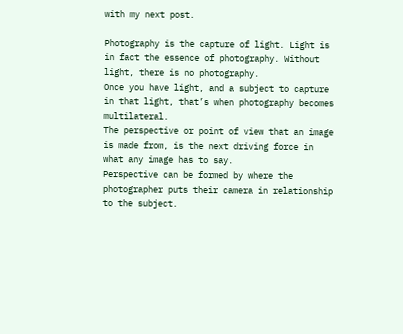with my next post.

Photography is the capture of light. Light is in fact the essence of photography. Without light, there is no photography.
Once you have light, and a subject to capture in that light, that’s when photography becomes multilateral.
The perspective or point of view that an image is made from, is the next driving force in what any image has to say.
Perspective can be formed by where the photographer puts their camera in relationship to the subject.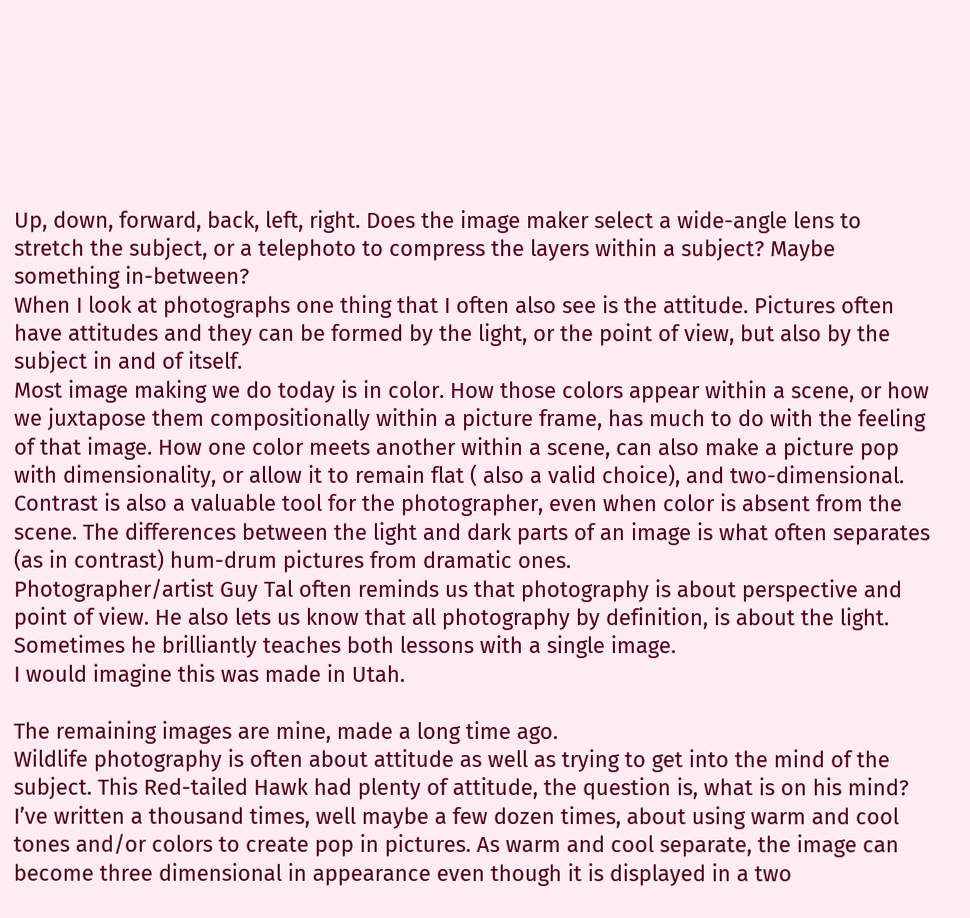Up, down, forward, back, left, right. Does the image maker select a wide-angle lens to stretch the subject, or a telephoto to compress the layers within a subject? Maybe something in-between?
When I look at photographs one thing that I often also see is the attitude. Pictures often have attitudes and they can be formed by the light, or the point of view, but also by the subject in and of itself.
Most image making we do today is in color. How those colors appear within a scene, or how we juxtapose them compositionally within a picture frame, has much to do with the feeling of that image. How one color meets another within a scene, can also make a picture pop with dimensionality, or allow it to remain flat ( also a valid choice), and two-dimensional.
Contrast is also a valuable tool for the photographer, even when color is absent from the scene. The differences between the light and dark parts of an image is what often separates (as in contrast) hum-drum pictures from dramatic ones.
Photographer/artist Guy Tal often reminds us that photography is about perspective and point of view. He also lets us know that all photography by definition, is about the light. Sometimes he brilliantly teaches both lessons with a single image.
I would imagine this was made in Utah.

The remaining images are mine, made a long time ago.
Wildlife photography is often about attitude as well as trying to get into the mind of the subject. This Red-tailed Hawk had plenty of attitude, the question is, what is on his mind?
I’ve written a thousand times, well maybe a few dozen times, about using warm and cool tones and/or colors to create pop in pictures. As warm and cool separate, the image can become three dimensional in appearance even though it is displayed in a two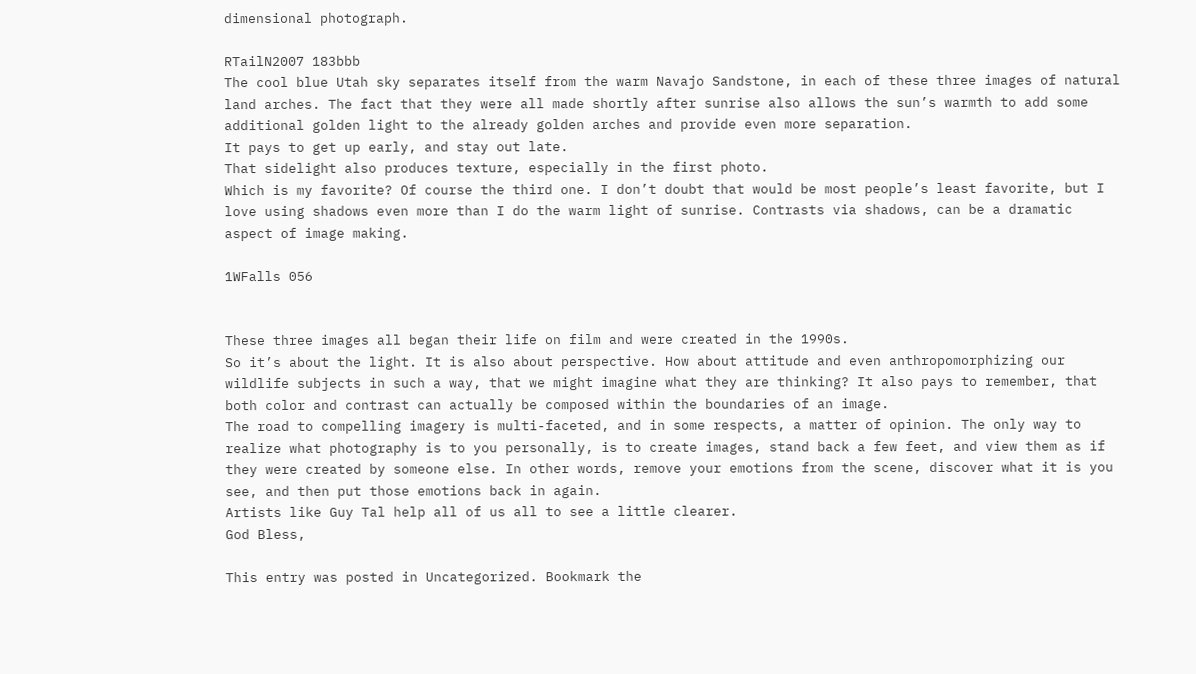dimensional photograph.

RTailN2007 183bbb
The cool blue Utah sky separates itself from the warm Navajo Sandstone, in each of these three images of natural land arches. The fact that they were all made shortly after sunrise also allows the sun’s warmth to add some additional golden light to the already golden arches and provide even more separation.
It pays to get up early, and stay out late.
That sidelight also produces texture, especially in the first photo.
Which is my favorite? Of course the third one. I don’t doubt that would be most people’s least favorite, but I love using shadows even more than I do the warm light of sunrise. Contrasts via shadows, can be a dramatic aspect of image making.

1WFalls 056


These three images all began their life on film and were created in the 1990s.
So it’s about the light. It is also about perspective. How about attitude and even anthropomorphizing our wildlife subjects in such a way, that we might imagine what they are thinking? It also pays to remember, that both color and contrast can actually be composed within the boundaries of an image.
The road to compelling imagery is multi-faceted, and in some respects, a matter of opinion. The only way to realize what photography is to you personally, is to create images, stand back a few feet, and view them as if they were created by someone else. In other words, remove your emotions from the scene, discover what it is you see, and then put those emotions back in again.
Artists like Guy Tal help all of us all to see a little clearer.
God Bless,

This entry was posted in Uncategorized. Bookmark the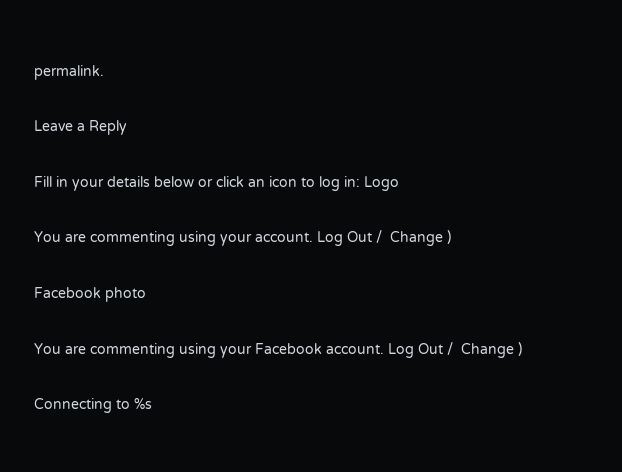permalink.

Leave a Reply

Fill in your details below or click an icon to log in: Logo

You are commenting using your account. Log Out /  Change )

Facebook photo

You are commenting using your Facebook account. Log Out /  Change )

Connecting to %s